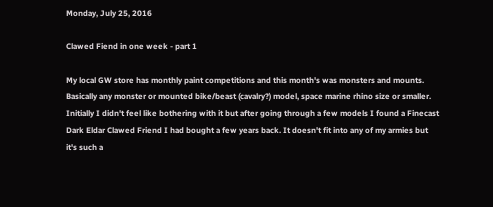Monday, July 25, 2016

Clawed Fiend in one week - part 1

My local GW store has monthly paint competitions and this month's was monsters and mounts. Basically any monster or mounted bike/beast (cavalry?) model, space marine rhino size or smaller. Initially I didn't feel like bothering with it but after going through a few models I found a Finecast Dark Eldar Clawed Friend I had bought a few years back. It doesn't fit into any of my armies but it's such a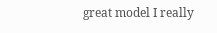great model I really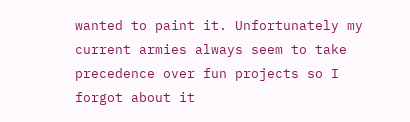wanted to paint it. Unfortunately my current armies always seem to take precedence over fun projects so I forgot about it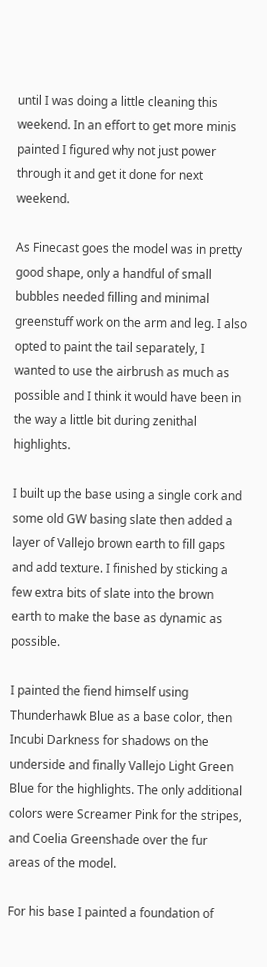until I was doing a little cleaning this weekend. In an effort to get more minis painted I figured why not just power through it and get it done for next weekend.

As Finecast goes the model was in pretty good shape, only a handful of small bubbles needed filling and minimal greenstuff work on the arm and leg. I also opted to paint the tail separately, I wanted to use the airbrush as much as possible and I think it would have been in the way a little bit during zenithal highlights.

I built up the base using a single cork and some old GW basing slate then added a layer of Vallejo brown earth to fill gaps and add texture. I finished by sticking a few extra bits of slate into the brown earth to make the base as dynamic as possible.

I painted the fiend himself using Thunderhawk Blue as a base color, then Incubi Darkness for shadows on the underside and finally Vallejo Light Green Blue for the highlights. The only additional colors were Screamer Pink for the stripes, and Coelia Greenshade over the fur areas of the model.

For his base I painted a foundation of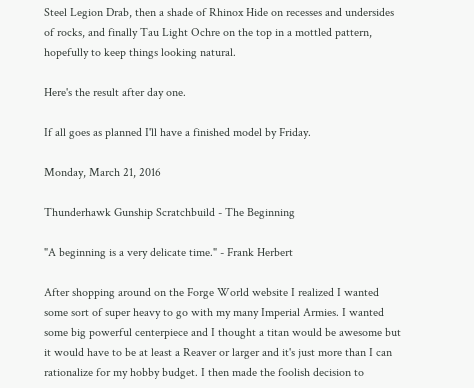Steel Legion Drab, then a shade of Rhinox Hide on recesses and undersides of rocks, and finally Tau Light Ochre on the top in a mottled pattern, hopefully to keep things looking natural.

Here's the result after day one.

If all goes as planned I'll have a finished model by Friday.

Monday, March 21, 2016

Thunderhawk Gunship Scratchbuild - The Beginning

"A beginning is a very delicate time." - Frank Herbert

After shopping around on the Forge World website I realized I wanted some sort of super heavy to go with my many Imperial Armies. I wanted some big powerful centerpiece and I thought a titan would be awesome but it would have to be at least a Reaver or larger and it's just more than I can rationalize for my hobby budget. I then made the foolish decision to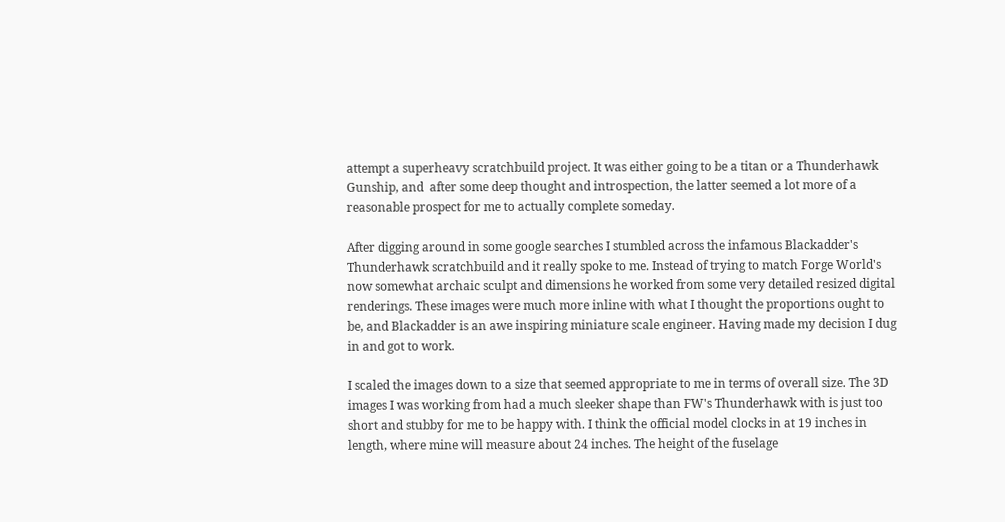attempt a superheavy scratchbuild project. It was either going to be a titan or a Thunderhawk Gunship, and  after some deep thought and introspection, the latter seemed a lot more of a reasonable prospect for me to actually complete someday.

After digging around in some google searches I stumbled across the infamous Blackadder's Thunderhawk scratchbuild and it really spoke to me. Instead of trying to match Forge World's now somewhat archaic sculpt and dimensions he worked from some very detailed resized digital renderings. These images were much more inline with what I thought the proportions ought to be, and Blackadder is an awe inspiring miniature scale engineer. Having made my decision I dug in and got to work.

I scaled the images down to a size that seemed appropriate to me in terms of overall size. The 3D images I was working from had a much sleeker shape than FW's Thunderhawk with is just too short and stubby for me to be happy with. I think the official model clocks in at 19 inches in length, where mine will measure about 24 inches. The height of the fuselage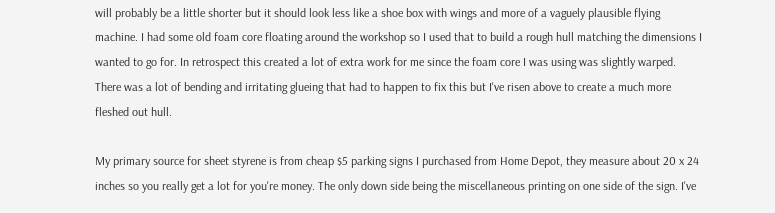will probably be a little shorter but it should look less like a shoe box with wings and more of a vaguely plausible flying machine. I had some old foam core floating around the workshop so I used that to build a rough hull matching the dimensions I wanted to go for. In retrospect this created a lot of extra work for me since the foam core I was using was slightly warped. There was a lot of bending and irritating glueing that had to happen to fix this but I've risen above to create a much more fleshed out hull.

My primary source for sheet styrene is from cheap $5 parking signs I purchased from Home Depot, they measure about 20 x 24 inches so you really get a lot for you're money. The only down side being the miscellaneous printing on one side of the sign. I've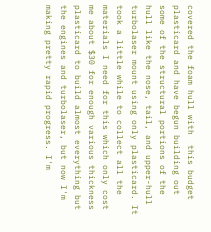covered the foam hull with  this budget plasticard and have begun building out some of the structural portions of the hull like the nose, tail, and upper-hull turbolaser mount using only plasticard. It took a little while to collect all the materials I need for this which only cost me about $30 for enough various thickness plasticard to build almost everything but the engines and turbolaser, but now I'm making pretty rapid progress. I'm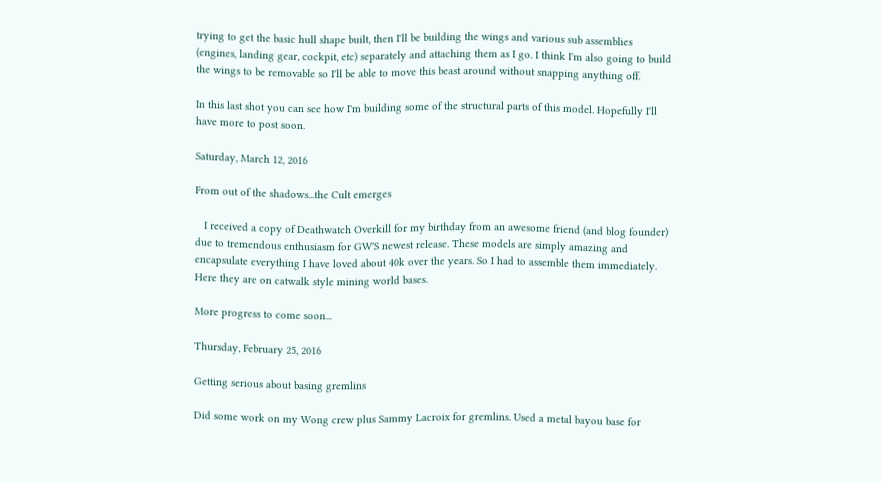trying to get the basic hull shape built, then I'll be building the wings and various sub assemblies (engines, landing gear, cockpit, etc) separately and attaching them as I go. I think I'm also going to build the wings to be removable so I'll be able to move this beast around without snapping anything off.

In this last shot you can see how I'm building some of the structural parts of this model. Hopefully I'll have more to post soon.

Saturday, March 12, 2016

From out of the shadows...the Cult emerges

   I received a copy of Deathwatch Overkill for my birthday from an awesome friend (and blog founder) due to tremendous enthusiasm for GW'S newest release. These models are simply amazing and encapsulate everything I have loved about 40k over the years. So I had to assemble them immediately. Here they are on catwalk style mining world bases.

More progress to come soon...

Thursday, February 25, 2016

Getting serious about basing gremlins

Did some work on my Wong crew plus Sammy Lacroix for gremlins. Used a metal bayou base for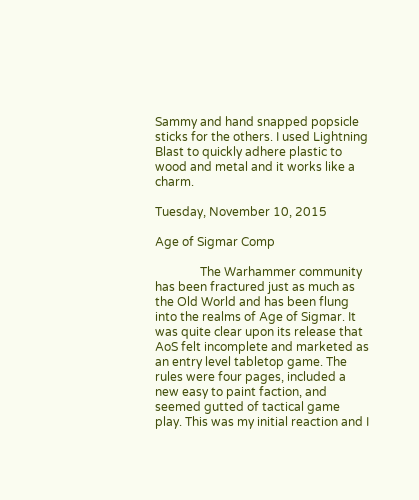Sammy and hand snapped popsicle sticks for the others. I used Lightning Blast to quickly adhere plastic to wood and metal and it works like a charm.

Tuesday, November 10, 2015

Age of Sigmar Comp

               The Warhammer community has been fractured just as much as the Old World and has been flung into the realms of Age of Sigmar. It was quite clear upon its release that AoS felt incomplete and marketed as an entry level tabletop game. The rules were four pages, included a new easy to paint faction, and seemed gutted of tactical game play. This was my initial reaction and I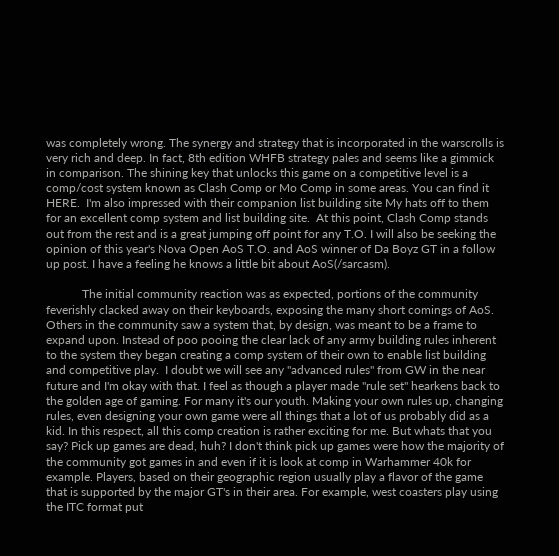was completely wrong. The synergy and strategy that is incorporated in the warscrolls is very rich and deep. In fact, 8th edition WHFB strategy pales and seems like a gimmick in comparison. The shining key that unlocks this game on a competitive level is a comp/cost system known as Clash Comp or Mo Comp in some areas. You can find it HERE.  I'm also impressed with their companion list building site My hats off to them for an excellent comp system and list building site.  At this point, Clash Comp stands out from the rest and is a great jumping off point for any T.O. I will also be seeking the opinion of this year's Nova Open AoS T.O. and AoS winner of Da Boyz GT in a follow up post. I have a feeling he knows a little bit about AoS(/sarcasm).

            The initial community reaction was as expected, portions of the community feverishly clacked away on their keyboards, exposing the many short comings of AoS. Others in the community saw a system that, by design, was meant to be a frame to expand upon. Instead of poo pooing the clear lack of any army building rules inherent to the system they began creating a comp system of their own to enable list building and competitive play.  I doubt we will see any "advanced rules" from GW in the near future and I'm okay with that. I feel as though a player made "rule set" hearkens back to the golden age of gaming. For many it's our youth. Making your own rules up, changing rules, even designing your own game were all things that a lot of us probably did as a kid. In this respect, all this comp creation is rather exciting for me. But whats that you say? Pick up games are dead, huh? I don't think pick up games were how the majority of the community got games in and even if it is look at comp in Warhammer 40k for example. Players, based on their geographic region usually play a flavor of the game that is supported by the major GT's in their area. For example, west coasters play using the ITC format put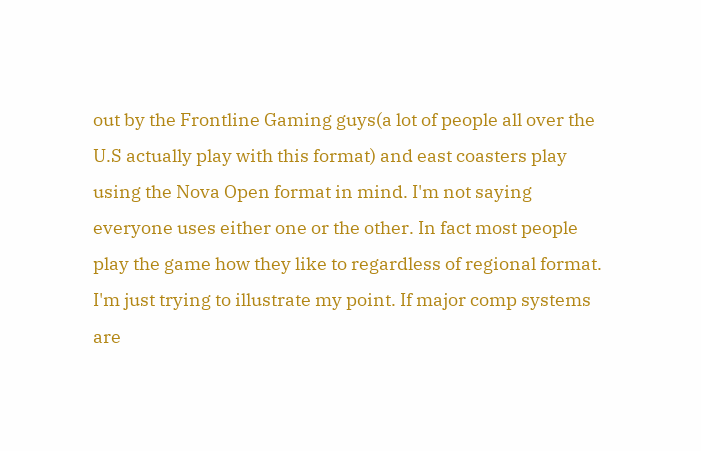out by the Frontline Gaming guys(a lot of people all over the U.S actually play with this format) and east coasters play using the Nova Open format in mind. I'm not saying everyone uses either one or the other. In fact most people play the game how they like to regardless of regional format. I'm just trying to illustrate my point. If major comp systems are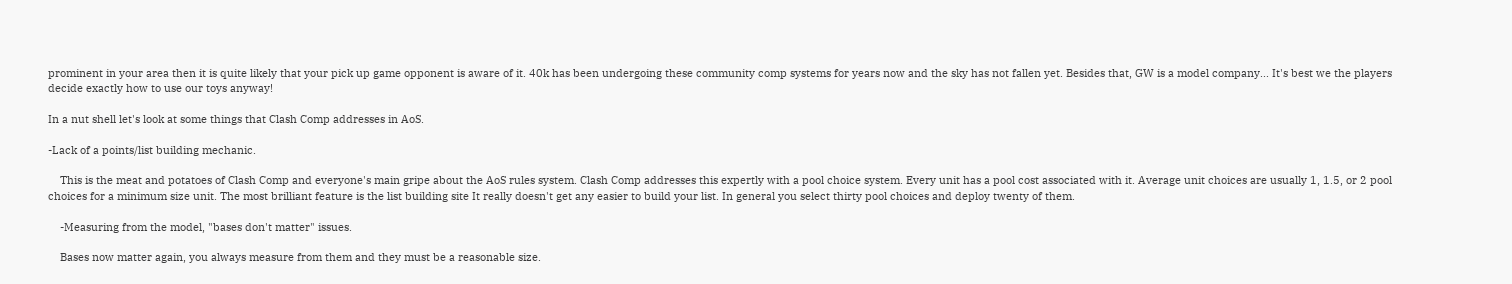prominent in your area then it is quite likely that your pick up game opponent is aware of it. 40k has been undergoing these community comp systems for years now and the sky has not fallen yet. Besides that, GW is a model company... It's best we the players decide exactly how to use our toys anyway!

In a nut shell let's look at some things that Clash Comp addresses in AoS.

-Lack of a points/list building mechanic.

    This is the meat and potatoes of Clash Comp and everyone's main gripe about the AoS rules system. Clash Comp addresses this expertly with a pool choice system. Every unit has a pool cost associated with it. Average unit choices are usually 1, 1.5, or 2 pool choices for a minimum size unit. The most brilliant feature is the list building site It really doesn't get any easier to build your list. In general you select thirty pool choices and deploy twenty of them.

    -Measuring from the model, "bases don't matter" issues.

    Bases now matter again, you always measure from them and they must be a reasonable size.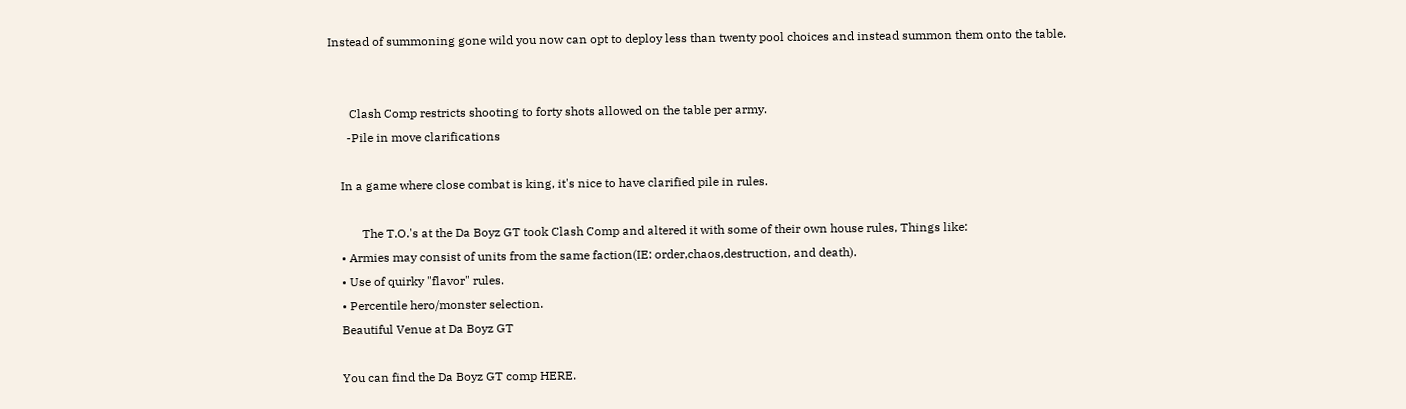Instead of summoning gone wild you now can opt to deploy less than twenty pool choices and instead summon them onto the table.


       Clash Comp restricts shooting to forty shots allowed on the table per army.
      -Pile in move clarifications

    In a game where close combat is king, it's nice to have clarified pile in rules.

           The T.O.'s at the Da Boyz GT took Clash Comp and altered it with some of their own house rules, Things like:
    • Armies may consist of units from the same faction(IE: order,chaos,destruction, and death).
    • Use of quirky "flavor" rules.
    • Percentile hero/monster selection.
    Beautiful Venue at Da Boyz GT

    You can find the Da Boyz GT comp HERE.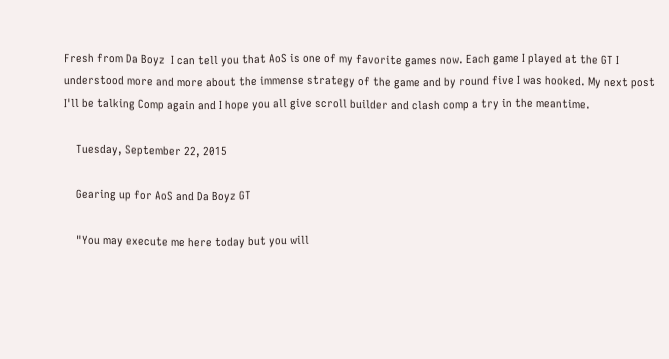Fresh from Da Boyz  I can tell you that AoS is one of my favorite games now. Each game I played at the GT I understood more and more about the immense strategy of the game and by round five I was hooked. My next post I'll be talking Comp again and I hope you all give scroll builder and clash comp a try in the meantime.

    Tuesday, September 22, 2015

    Gearing up for AoS and Da Boyz GT

    "You may execute me here today but you will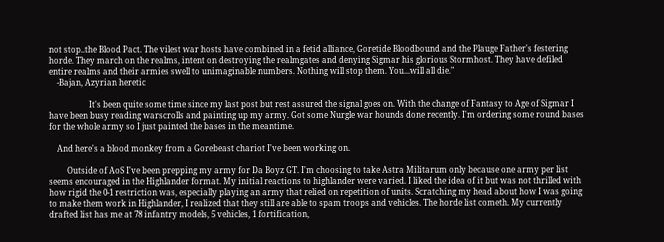not stop..the Blood Pact. The vilest war hosts have combined in a fetid alliance, Goretide Bloodbound and the Plauge Father's festering horde. They march on the realms, intent on destroying the realmgates and denying Sigmar his glorious Stormhost. They have defiled entire realms and their armies swell to unimaginable numbers. Nothing will stop them. You...will all die."
    -Bajan, Azyrian heretic

                    It's been quite some time since my last post but rest assured the signal goes on. With the change of Fantasy to Age of Sigmar I have been busy reading warscrolls and painting up my army. Got some Nurgle war hounds done recently. I'm ordering some round bases for the whole army so I just painted the bases in the meantime.

    And here's a blood monkey from a Gorebeast chariot I've been working on.

         Outside of AoS I've been prepping my army for Da Boyz GT. I'm choosing to take Astra Militarum only because one army per list seems encouraged in the Highlander format. My initial reactions to highlander were varied. I liked the idea of it but was not thrilled with how rigid the 0-1 restriction was, especially playing an army that relied on repetition of units. Scratching my head about how I was going to make them work in Highlander, I realized that they still are able to spam troops and vehicles. The horde list cometh. My currently drafted list has me at 78 infantry models, 5 vehicles, 1 fortification,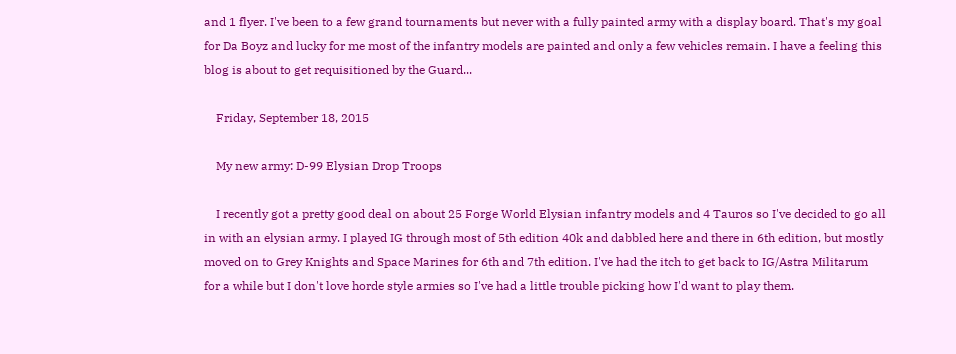and 1 flyer. I've been to a few grand tournaments but never with a fully painted army with a display board. That's my goal for Da Boyz and lucky for me most of the infantry models are painted and only a few vehicles remain. I have a feeling this blog is about to get requisitioned by the Guard...

    Friday, September 18, 2015

    My new army: D-99 Elysian Drop Troops

    I recently got a pretty good deal on about 25 Forge World Elysian infantry models and 4 Tauros so I've decided to go all in with an elysian army. I played IG through most of 5th edition 40k and dabbled here and there in 6th edition, but mostly moved on to Grey Knights and Space Marines for 6th and 7th edition. I've had the itch to get back to IG/Astra Militarum for a while but I don't love horde style armies so I've had a little trouble picking how I'd want to play them.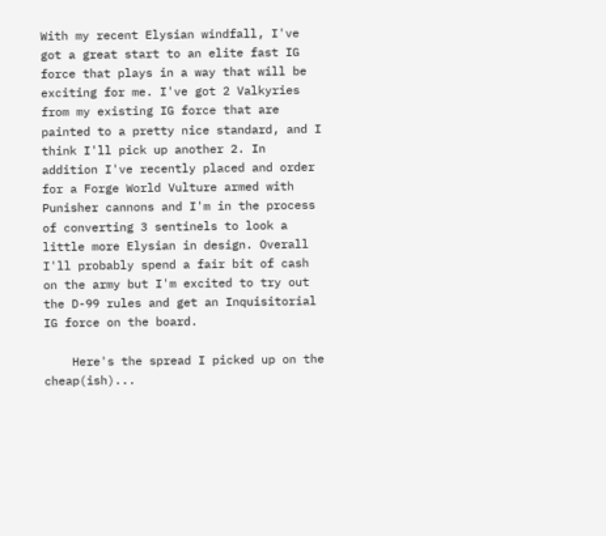With my recent Elysian windfall, I've got a great start to an elite fast IG force that plays in a way that will be exciting for me. I've got 2 Valkyries from my existing IG force that are painted to a pretty nice standard, and I think I'll pick up another 2. In addition I've recently placed and order for a Forge World Vulture armed with Punisher cannons and I'm in the process of converting 3 sentinels to look a little more Elysian in design. Overall I'll probably spend a fair bit of cash on the army but I'm excited to try out the D-99 rules and get an Inquisitorial IG force on the board.

    Here's the spread I picked up on the cheap(ish)...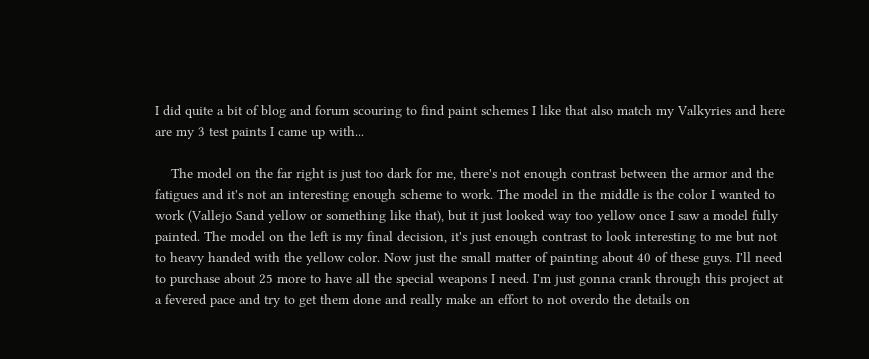I did quite a bit of blog and forum scouring to find paint schemes I like that also match my Valkyries and here are my 3 test paints I came up with...

    The model on the far right is just too dark for me, there's not enough contrast between the armor and the fatigues and it's not an interesting enough scheme to work. The model in the middle is the color I wanted to work (Vallejo Sand yellow or something like that), but it just looked way too yellow once I saw a model fully painted. The model on the left is my final decision, it's just enough contrast to look interesting to me but not to heavy handed with the yellow color. Now just the small matter of painting about 40 of these guys. I'll need to purchase about 25 more to have all the special weapons I need. I'm just gonna crank through this project at a fevered pace and try to get them done and really make an effort to not overdo the details on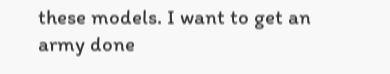these models. I want to get an army done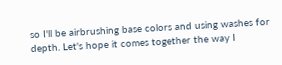so I'll be airbrushing base colors and using washes for depth. Let's hope it comes together the way I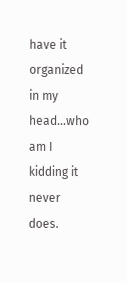have it organized in my head...who am I kidding it never does.